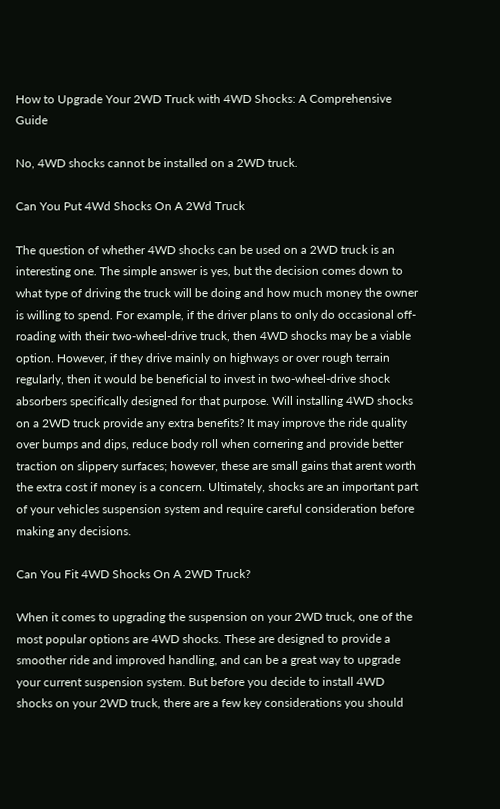How to Upgrade Your 2WD Truck with 4WD Shocks: A Comprehensive Guide

No, 4WD shocks cannot be installed on a 2WD truck.

Can You Put 4Wd Shocks On A 2Wd Truck

The question of whether 4WD shocks can be used on a 2WD truck is an interesting one. The simple answer is yes, but the decision comes down to what type of driving the truck will be doing and how much money the owner is willing to spend. For example, if the driver plans to only do occasional off-roading with their two-wheel-drive truck, then 4WD shocks may be a viable option. However, if they drive mainly on highways or over rough terrain regularly, then it would be beneficial to invest in two-wheel-drive shock absorbers specifically designed for that purpose. Will installing 4WD shocks on a 2WD truck provide any extra benefits? It may improve the ride quality over bumps and dips, reduce body roll when cornering and provide better traction on slippery surfaces; however, these are small gains that arent worth the extra cost if money is a concern. Ultimately, shocks are an important part of your vehicles suspension system and require careful consideration before making any decisions.

Can You Fit 4WD Shocks On A 2WD Truck?

When it comes to upgrading the suspension on your 2WD truck, one of the most popular options are 4WD shocks. These are designed to provide a smoother ride and improved handling, and can be a great way to upgrade your current suspension system. But before you decide to install 4WD shocks on your 2WD truck, there are a few key considerations you should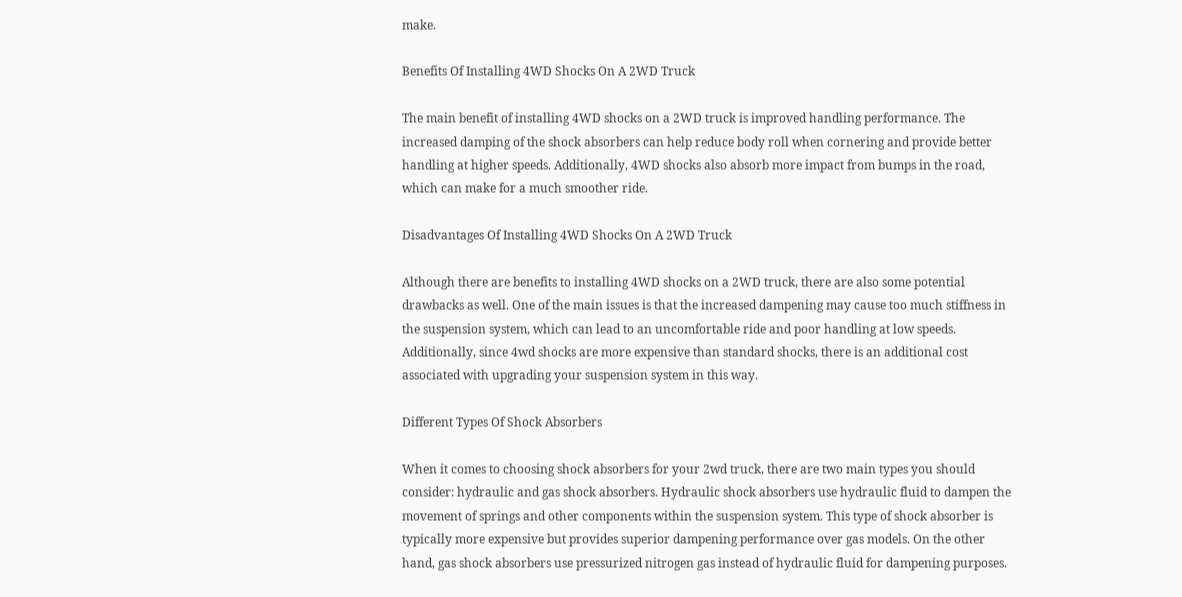make.

Benefits Of Installing 4WD Shocks On A 2WD Truck

The main benefit of installing 4WD shocks on a 2WD truck is improved handling performance. The increased damping of the shock absorbers can help reduce body roll when cornering and provide better handling at higher speeds. Additionally, 4WD shocks also absorb more impact from bumps in the road, which can make for a much smoother ride.

Disadvantages Of Installing 4WD Shocks On A 2WD Truck

Although there are benefits to installing 4WD shocks on a 2WD truck, there are also some potential drawbacks as well. One of the main issues is that the increased dampening may cause too much stiffness in the suspension system, which can lead to an uncomfortable ride and poor handling at low speeds. Additionally, since 4wd shocks are more expensive than standard shocks, there is an additional cost associated with upgrading your suspension system in this way.

Different Types Of Shock Absorbers

When it comes to choosing shock absorbers for your 2wd truck, there are two main types you should consider: hydraulic and gas shock absorbers. Hydraulic shock absorbers use hydraulic fluid to dampen the movement of springs and other components within the suspension system. This type of shock absorber is typically more expensive but provides superior dampening performance over gas models. On the other hand, gas shock absorbers use pressurized nitrogen gas instead of hydraulic fluid for dampening purposes.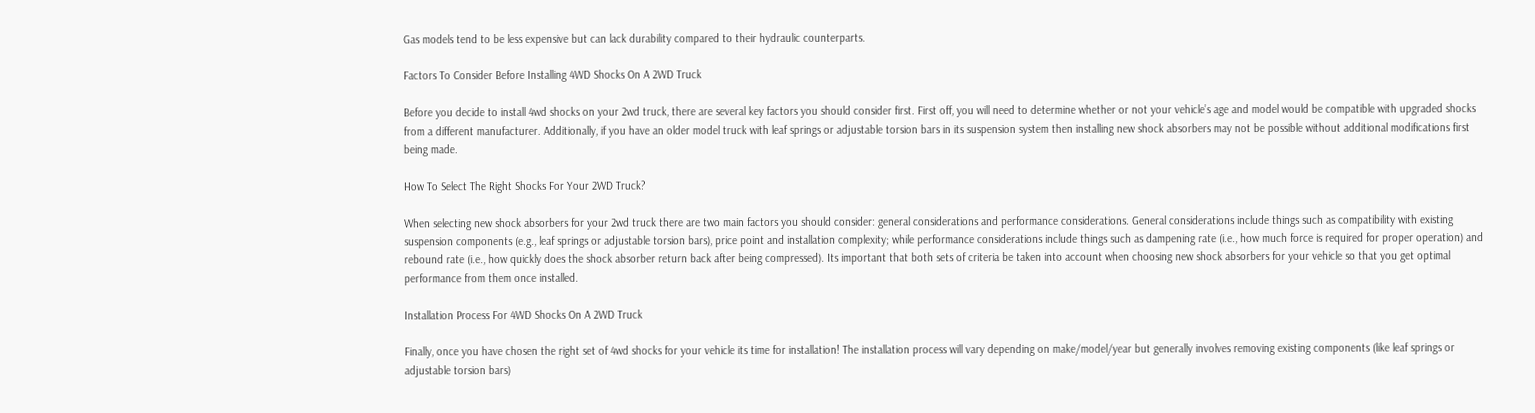Gas models tend to be less expensive but can lack durability compared to their hydraulic counterparts.

Factors To Consider Before Installing 4WD Shocks On A 2WD Truck

Before you decide to install 4wd shocks on your 2wd truck, there are several key factors you should consider first. First off, you will need to determine whether or not your vehicle’s age and model would be compatible with upgraded shocks from a different manufacturer. Additionally, if you have an older model truck with leaf springs or adjustable torsion bars in its suspension system then installing new shock absorbers may not be possible without additional modifications first being made.

How To Select The Right Shocks For Your 2WD Truck?

When selecting new shock absorbers for your 2wd truck there are two main factors you should consider: general considerations and performance considerations. General considerations include things such as compatibility with existing suspension components (e.g., leaf springs or adjustable torsion bars), price point and installation complexity; while performance considerations include things such as dampening rate (i.e., how much force is required for proper operation) and rebound rate (i.e., how quickly does the shock absorber return back after being compressed). Its important that both sets of criteria be taken into account when choosing new shock absorbers for your vehicle so that you get optimal performance from them once installed.

Installation Process For 4WD Shocks On A 2WD Truck

Finally, once you have chosen the right set of 4wd shocks for your vehicle its time for installation! The installation process will vary depending on make/model/year but generally involves removing existing components (like leaf springs or adjustable torsion bars)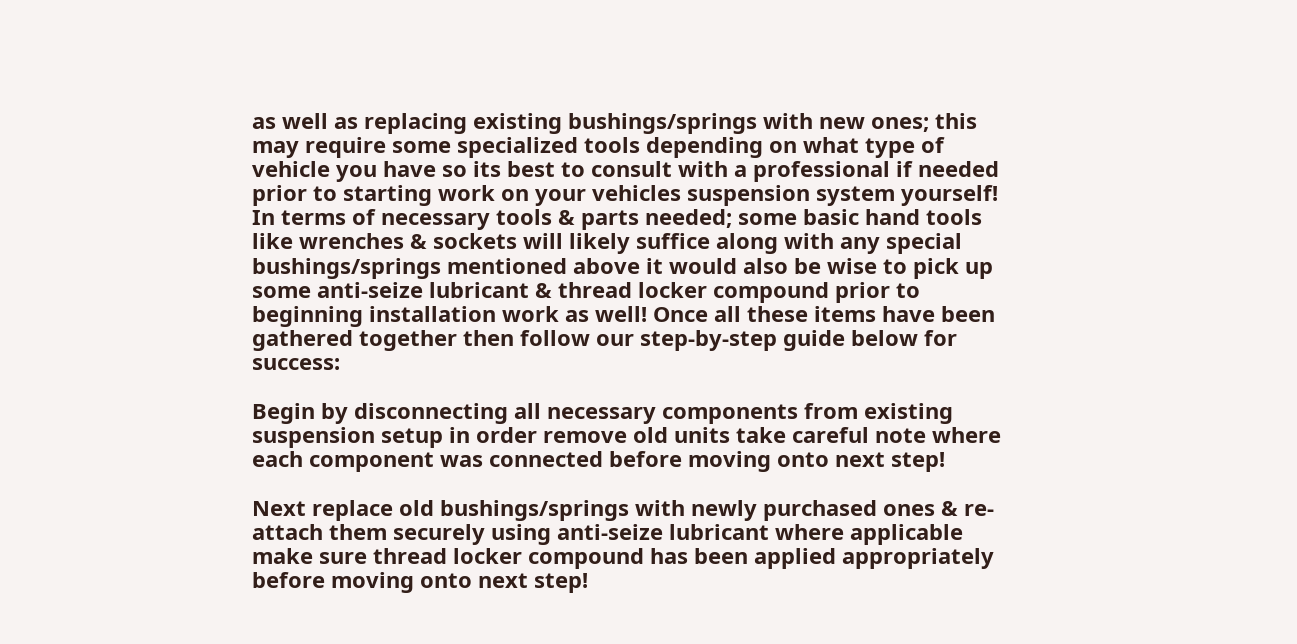as well as replacing existing bushings/springs with new ones; this may require some specialized tools depending on what type of vehicle you have so its best to consult with a professional if needed prior to starting work on your vehicles suspension system yourself! In terms of necessary tools & parts needed; some basic hand tools like wrenches & sockets will likely suffice along with any special bushings/springs mentioned above it would also be wise to pick up some anti-seize lubricant & thread locker compound prior to beginning installation work as well! Once all these items have been gathered together then follow our step-by-step guide below for success:

Begin by disconnecting all necessary components from existing suspension setup in order remove old units take careful note where each component was connected before moving onto next step!

Next replace old bushings/springs with newly purchased ones & re-attach them securely using anti-seize lubricant where applicable make sure thread locker compound has been applied appropriately before moving onto next step!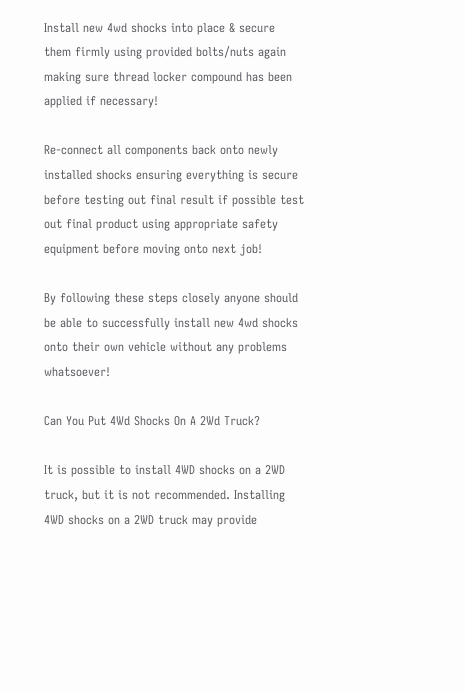Install new 4wd shocks into place & secure them firmly using provided bolts/nuts again making sure thread locker compound has been applied if necessary!

Re-connect all components back onto newly installed shocks ensuring everything is secure before testing out final result if possible test out final product using appropriate safety equipment before moving onto next job!

By following these steps closely anyone should be able to successfully install new 4wd shocks onto their own vehicle without any problems whatsoever!

Can You Put 4Wd Shocks On A 2Wd Truck?

It is possible to install 4WD shocks on a 2WD truck, but it is not recommended. Installing 4WD shocks on a 2WD truck may provide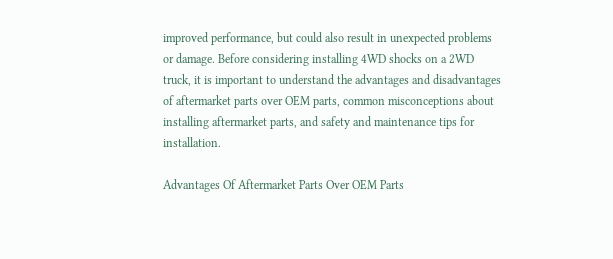improved performance, but could also result in unexpected problems or damage. Before considering installing 4WD shocks on a 2WD truck, it is important to understand the advantages and disadvantages of aftermarket parts over OEM parts, common misconceptions about installing aftermarket parts, and safety and maintenance tips for installation.

Advantages Of Aftermarket Parts Over OEM Parts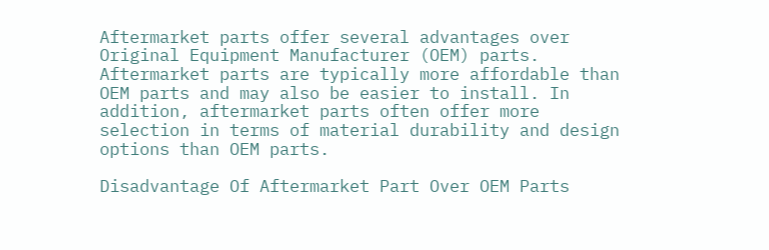Aftermarket parts offer several advantages over Original Equipment Manufacturer (OEM) parts. Aftermarket parts are typically more affordable than OEM parts and may also be easier to install. In addition, aftermarket parts often offer more selection in terms of material durability and design options than OEM parts.

Disadvantage Of Aftermarket Part Over OEM Parts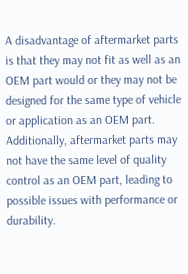A disadvantage of aftermarket parts is that they may not fit as well as an OEM part would or they may not be designed for the same type of vehicle or application as an OEM part. Additionally, aftermarket parts may not have the same level of quality control as an OEM part, leading to possible issues with performance or durability.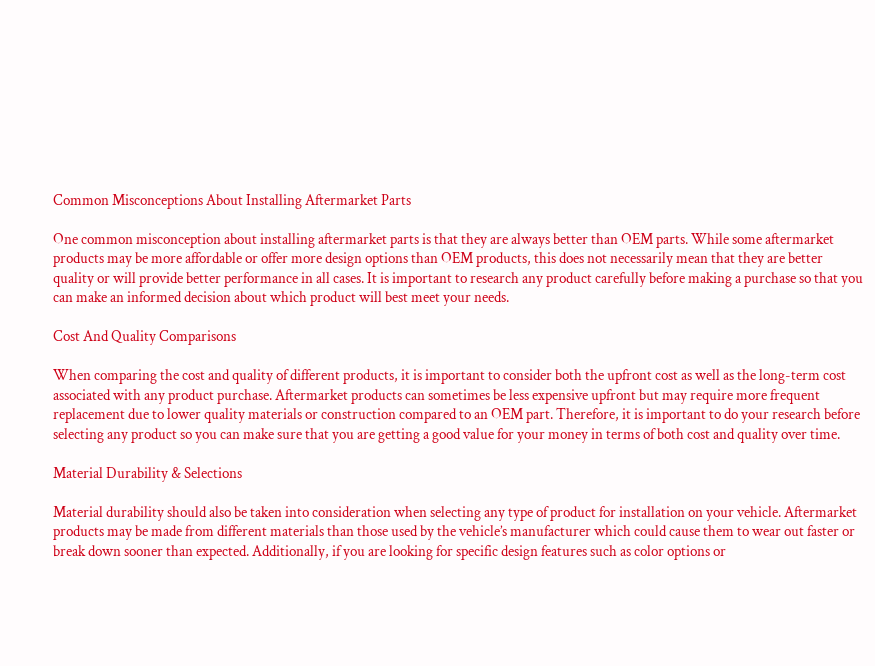Common Misconceptions About Installing Aftermarket Parts

One common misconception about installing aftermarket parts is that they are always better than OEM parts. While some aftermarket products may be more affordable or offer more design options than OEM products, this does not necessarily mean that they are better quality or will provide better performance in all cases. It is important to research any product carefully before making a purchase so that you can make an informed decision about which product will best meet your needs.

Cost And Quality Comparisons

When comparing the cost and quality of different products, it is important to consider both the upfront cost as well as the long-term cost associated with any product purchase. Aftermarket products can sometimes be less expensive upfront but may require more frequent replacement due to lower quality materials or construction compared to an OEM part. Therefore, it is important to do your research before selecting any product so you can make sure that you are getting a good value for your money in terms of both cost and quality over time.

Material Durability & Selections

Material durability should also be taken into consideration when selecting any type of product for installation on your vehicle. Aftermarket products may be made from different materials than those used by the vehicle’s manufacturer which could cause them to wear out faster or break down sooner than expected. Additionally, if you are looking for specific design features such as color options or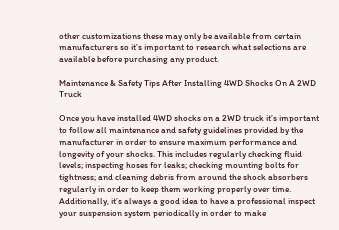other customizations these may only be available from certain manufacturers so it’s important to research what selections are available before purchasing any product.

Maintenance & Safety Tips After Installing 4WD Shocks On A 2WD Truck

Once you have installed 4WD shocks on a 2WD truck it’s important to follow all maintenance and safety guidelines provided by the manufacturer in order to ensure maximum performance and longevity of your shocks. This includes regularly checking fluid levels; inspecting hoses for leaks; checking mounting bolts for tightness; and cleaning debris from around the shock absorbers regularly in order to keep them working properly over time. Additionally, it’s always a good idea to have a professional inspect your suspension system periodically in order to make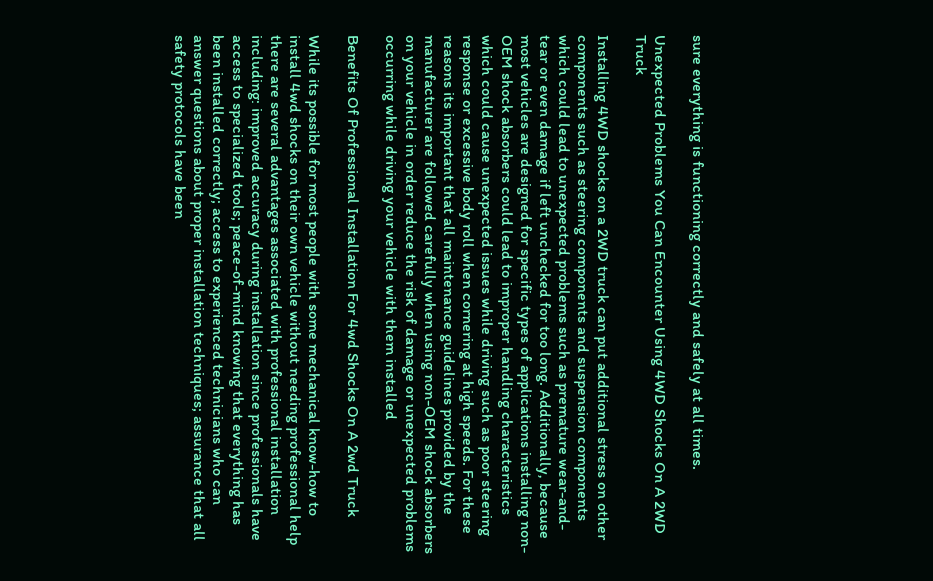sure everything is functioning correctly and safely at all times.

Unexpected Problems You Can Encounter Using 4WD Shocks On A 2WD Truck

Installing 4WD shocks on a 2WD truck can put additional stress on other components such as steering components and suspension components which could lead to unexpected problems such as premature wear-and-tear or even damage if left unchecked for too long. Additionally, because most vehicles are designed for specific types of applications installing non-OEM shock absorbers could lead to improper handling characteristics which could cause unexpected issues while driving such as poor steering response or excessive body roll when cornering at high speeds. For these reasons its important that all maintenance guidelines provided by the manufacturer are followed carefully when using non-OEM shock absorbers on your vehicle in order reduce the risk of damage or unexpected problems occurring while driving your vehicle with them installed

Benefits Of Professional Installation For 4wd Shocks On A 2wd Truck

While its possible for most people with some mechanical know-how to install 4wd shocks on their own vehicle without needing professional help there are several advantages associated with professional installation including: improved accuracy during installation since professionals have access to specialized tools; peace-of-mind knowing that everything has been installed correctly; access to experienced technicians who can answer questions about proper installation techniques; assurance that all safety protocols have been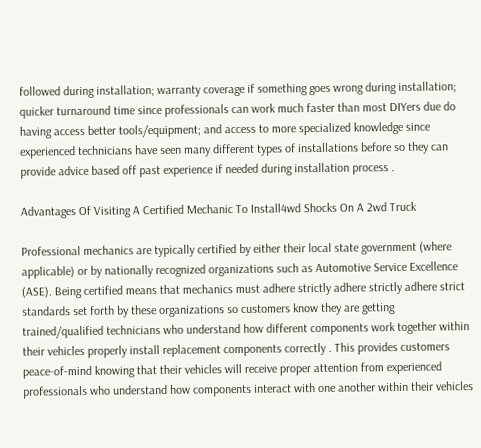followed during installation; warranty coverage if something goes wrong during installation; quicker turnaround time since professionals can work much faster than most DIYers due do having access better tools/equipment; and access to more specialized knowledge since experienced technicians have seen many different types of installations before so they can provide advice based off past experience if needed during installation process .

Advantages Of Visiting A Certified Mechanic To Install4wd Shocks On A 2wd Truck

Professional mechanics are typically certified by either their local state government (where applicable) or by nationally recognized organizations such as Automotive Service Excellence (ASE). Being certified means that mechanics must adhere strictly adhere strictly adhere strict standards set forth by these organizations so customers know they are getting trained/qualified technicians who understand how different components work together within their vehicles properly install replacement components correctly . This provides customers peace-of-mind knowing that their vehicles will receive proper attention from experienced professionals who understand how components interact with one another within their vehicles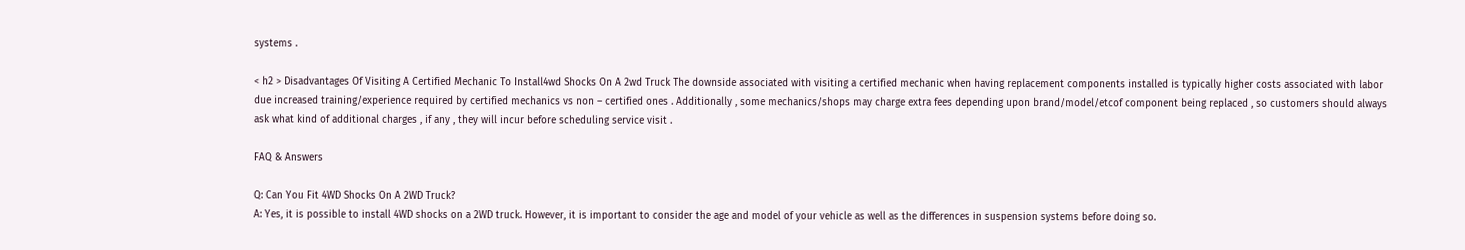systems .

< h2 > Disadvantages Of Visiting A Certified Mechanic To Install4wd Shocks On A 2wd Truck The downside associated with visiting a certified mechanic when having replacement components installed is typically higher costs associated with labor due increased training/experience required by certified mechanics vs non – certified ones . Additionally , some mechanics/shops may charge extra fees depending upon brand/model/etcof component being replaced , so customers should always ask what kind of additional charges , if any , they will incur before scheduling service visit .

FAQ & Answers

Q: Can You Fit 4WD Shocks On A 2WD Truck?
A: Yes, it is possible to install 4WD shocks on a 2WD truck. However, it is important to consider the age and model of your vehicle as well as the differences in suspension systems before doing so.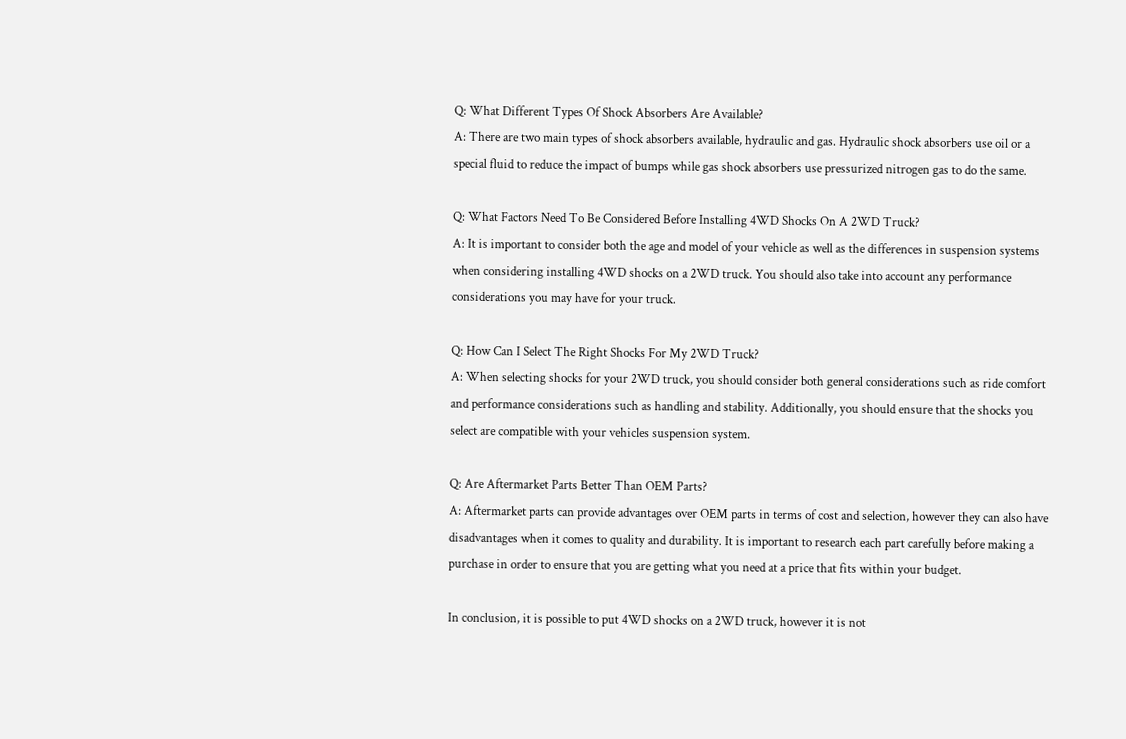Q: What Different Types Of Shock Absorbers Are Available?
A: There are two main types of shock absorbers available, hydraulic and gas. Hydraulic shock absorbers use oil or a special fluid to reduce the impact of bumps while gas shock absorbers use pressurized nitrogen gas to do the same.

Q: What Factors Need To Be Considered Before Installing 4WD Shocks On A 2WD Truck?
A: It is important to consider both the age and model of your vehicle as well as the differences in suspension systems when considering installing 4WD shocks on a 2WD truck. You should also take into account any performance considerations you may have for your truck.

Q: How Can I Select The Right Shocks For My 2WD Truck?
A: When selecting shocks for your 2WD truck, you should consider both general considerations such as ride comfort and performance considerations such as handling and stability. Additionally, you should ensure that the shocks you select are compatible with your vehicles suspension system.

Q: Are Aftermarket Parts Better Than OEM Parts?
A: Aftermarket parts can provide advantages over OEM parts in terms of cost and selection, however they can also have disadvantages when it comes to quality and durability. It is important to research each part carefully before making a purchase in order to ensure that you are getting what you need at a price that fits within your budget.

In conclusion, it is possible to put 4WD shocks on a 2WD truck, however it is not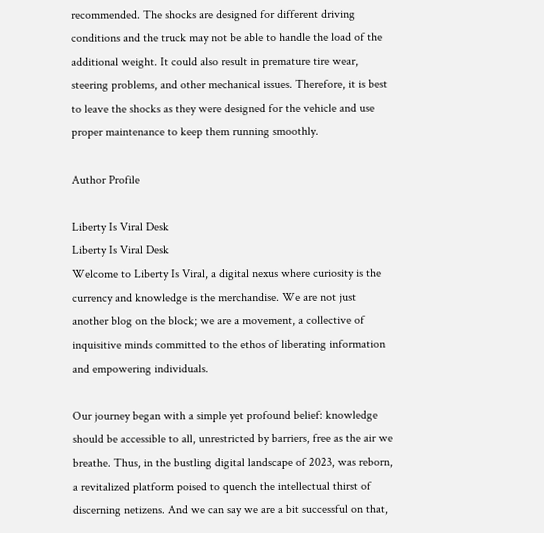recommended. The shocks are designed for different driving conditions and the truck may not be able to handle the load of the additional weight. It could also result in premature tire wear, steering problems, and other mechanical issues. Therefore, it is best to leave the shocks as they were designed for the vehicle and use proper maintenance to keep them running smoothly.

Author Profile

Liberty Is Viral Desk
Liberty Is Viral Desk
Welcome to Liberty Is Viral, a digital nexus where curiosity is the currency and knowledge is the merchandise. We are not just another blog on the block; we are a movement, a collective of inquisitive minds committed to the ethos of liberating information and empowering individuals.

Our journey began with a simple yet profound belief: knowledge should be accessible to all, unrestricted by barriers, free as the air we breathe. Thus, in the bustling digital landscape of 2023, was reborn, a revitalized platform poised to quench the intellectual thirst of discerning netizens. And we can say we are a bit successful on that,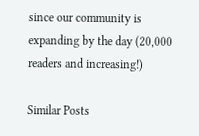since our community is expanding by the day (20,000 readers and increasing!)

Similar Posts